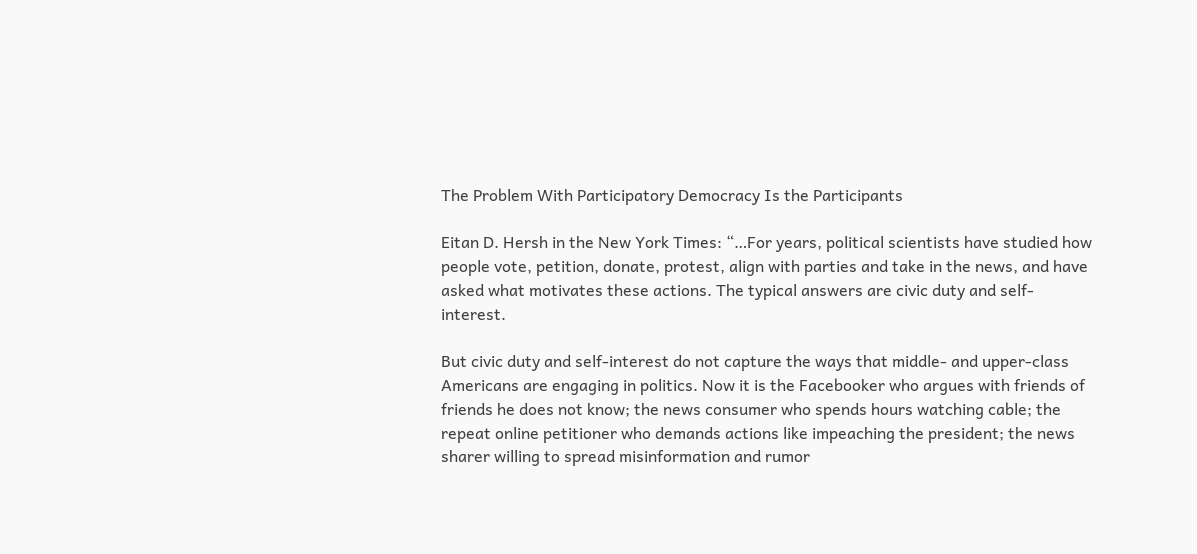The Problem With Participatory Democracy Is the Participants

Eitan D. Hersh in the New York Times: “…For years, political scientists have studied how people vote, petition, donate, protest, align with parties and take in the news, and have asked what motivates these actions. The typical answers are civic duty and self-interest.

But civic duty and self-interest do not capture the ways that middle- and upper-class Americans are engaging in politics. Now it is the Facebooker who argues with friends of friends he does not know; the news consumer who spends hours watching cable; the repeat online petitioner who demands actions like impeaching the president; the news sharer willing to spread misinformation and rumor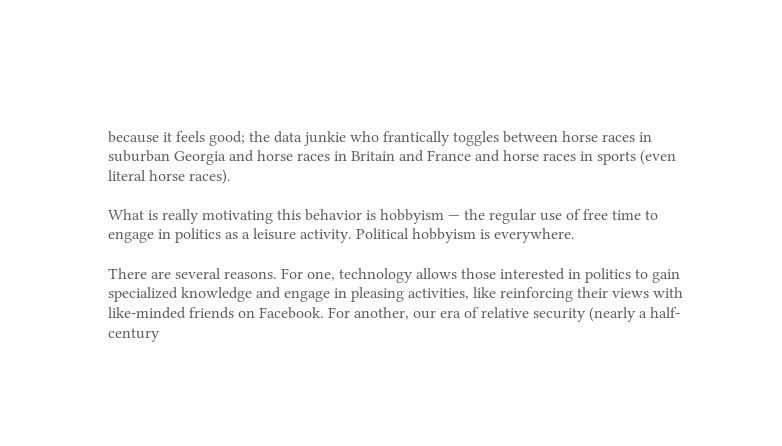because it feels good; the data junkie who frantically toggles between horse races in suburban Georgia and horse races in Britain and France and horse races in sports (even literal horse races).

What is really motivating this behavior is hobbyism — the regular use of free time to engage in politics as a leisure activity. Political hobbyism is everywhere.

There are several reasons. For one, technology allows those interested in politics to gain specialized knowledge and engage in pleasing activities, like reinforcing their views with like-minded friends on Facebook. For another, our era of relative security (nearly a half-century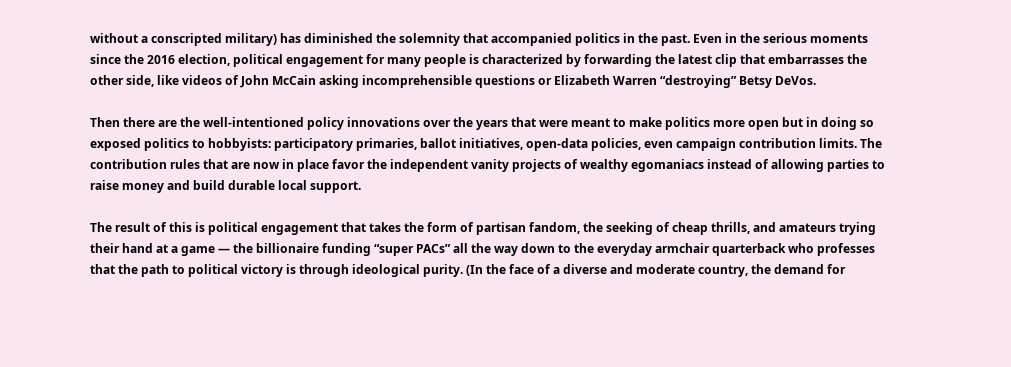without a conscripted military) has diminished the solemnity that accompanied politics in the past. Even in the serious moments since the 2016 election, political engagement for many people is characterized by forwarding the latest clip that embarrasses the other side, like videos of John McCain asking incomprehensible questions or Elizabeth Warren “destroying” Betsy DeVos.

Then there are the well-intentioned policy innovations over the years that were meant to make politics more open but in doing so exposed politics to hobbyists: participatory primaries, ballot initiatives, open-data policies, even campaign contribution limits. The contribution rules that are now in place favor the independent vanity projects of wealthy egomaniacs instead of allowing parties to raise money and build durable local support.

The result of this is political engagement that takes the form of partisan fandom, the seeking of cheap thrills, and amateurs trying their hand at a game — the billionaire funding “super PACs” all the way down to the everyday armchair quarterback who professes that the path to political victory is through ideological purity. (In the face of a diverse and moderate country, the demand for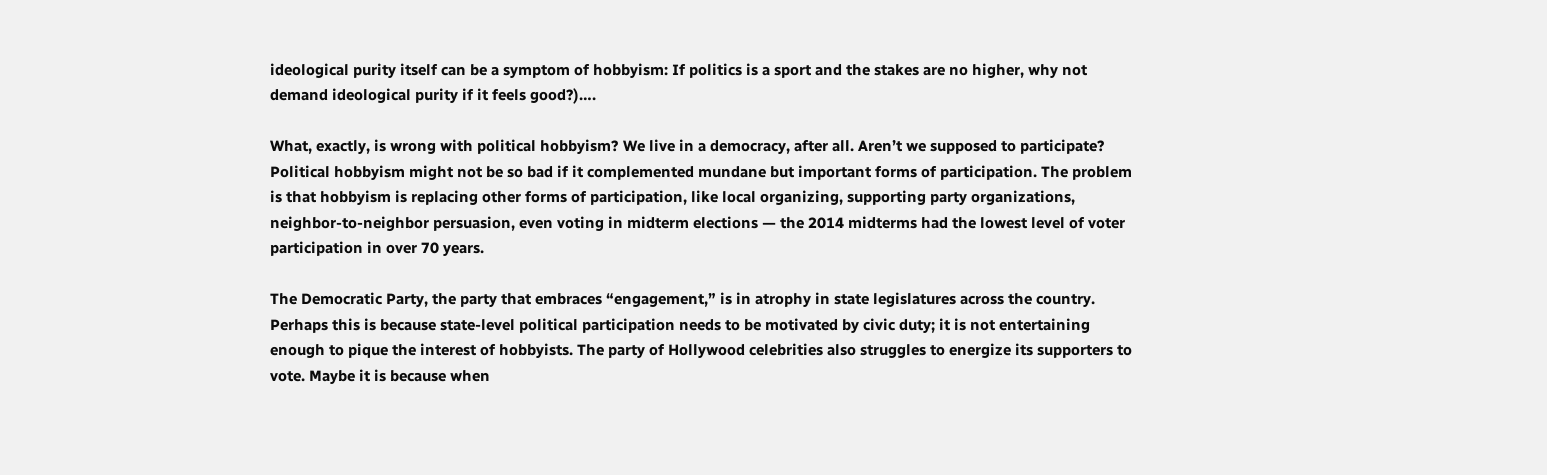ideological purity itself can be a symptom of hobbyism: If politics is a sport and the stakes are no higher, why not demand ideological purity if it feels good?)….

What, exactly, is wrong with political hobbyism? We live in a democracy, after all. Aren’t we supposed to participate? Political hobbyism might not be so bad if it complemented mundane but important forms of participation. The problem is that hobbyism is replacing other forms of participation, like local organizing, supporting party organizations, neighbor-to-neighbor persuasion, even voting in midterm elections — the 2014 midterms had the lowest level of voter participation in over 70 years.

The Democratic Party, the party that embraces “engagement,” is in atrophy in state legislatures across the country. Perhaps this is because state-level political participation needs to be motivated by civic duty; it is not entertaining enough to pique the interest of hobbyists. The party of Hollywood celebrities also struggles to energize its supporters to vote. Maybe it is because when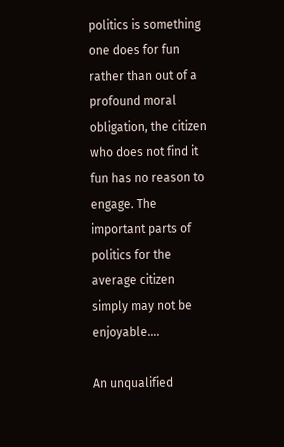politics is something one does for fun rather than out of a profound moral obligation, the citizen who does not find it fun has no reason to engage. The important parts of politics for the average citizen simply may not be enjoyable….

An unqualified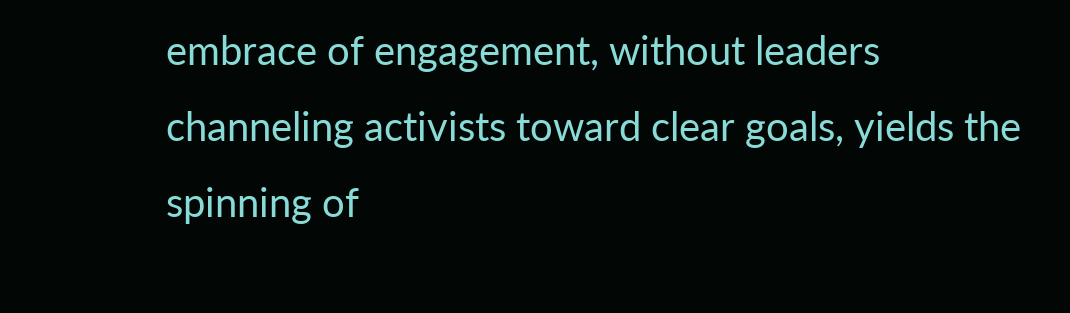embrace of engagement, without leaders channeling activists toward clear goals, yields the spinning of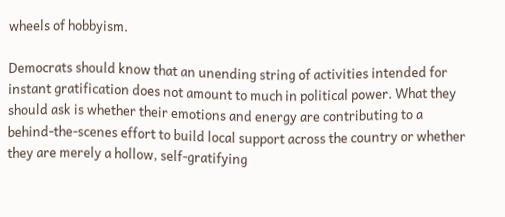wheels of hobbyism.

Democrats should know that an unending string of activities intended for instant gratification does not amount to much in political power. What they should ask is whether their emotions and energy are contributing to a behind-the-scenes effort to build local support across the country or whether they are merely a hollow, self-gratifying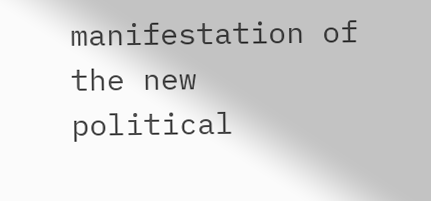manifestation of the new political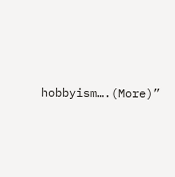hobbyism….(More)”